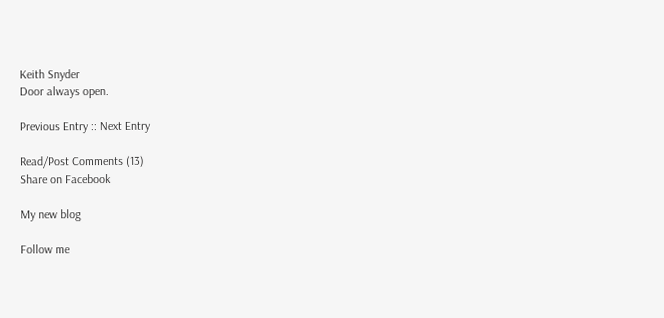Keith Snyder
Door always open.

Previous Entry :: Next Entry

Read/Post Comments (13)
Share on Facebook

My new blog

Follow me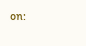on: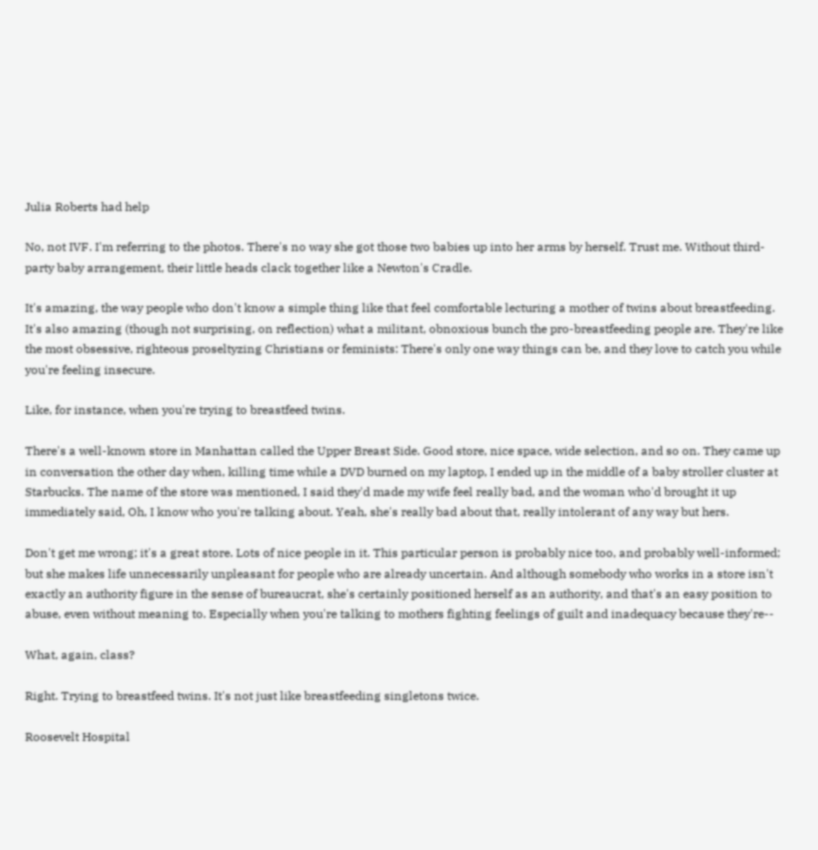Julia Roberts had help

No, not IVF. I'm referring to the photos. There's no way she got those two babies up into her arms by herself. Trust me. Without third-party baby arrangement, their little heads clack together like a Newton's Cradle.

It's amazing, the way people who don't know a simple thing like that feel comfortable lecturing a mother of twins about breastfeeding. It's also amazing (though not surprising, on reflection) what a militant, obnoxious bunch the pro-breastfeeding people are. They're like the most obsessive, righteous proseltyzing Christians or feminists: There's only one way things can be, and they love to catch you while you're feeling insecure.

Like, for instance, when you're trying to breastfeed twins.

There's a well-known store in Manhattan called the Upper Breast Side. Good store, nice space, wide selection, and so on. They came up in conversation the other day when, killing time while a DVD burned on my laptop, I ended up in the middle of a baby stroller cluster at Starbucks. The name of the store was mentioned, I said they'd made my wife feel really bad, and the woman who'd brought it up immediately said, Oh, I know who you're talking about. Yeah, she's really bad about that, really intolerant of any way but hers.

Don't get me wrong; it's a great store. Lots of nice people in it. This particular person is probably nice too, and probably well-informed; but she makes life unnecessarily unpleasant for people who are already uncertain. And although somebody who works in a store isn't exactly an authority figure in the sense of bureaucrat, she's certainly positioned herself as an authority, and that's an easy position to abuse, even without meaning to. Especially when you're talking to mothers fighting feelings of guilt and inadequacy because they're--

What, again, class?

Right. Trying to breastfeed twins. It's not just like breastfeeding singletons twice.

Roosevelt Hospital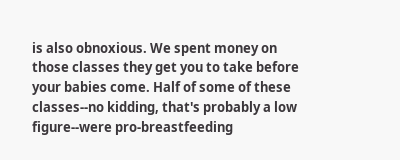is also obnoxious. We spent money on those classes they get you to take before your babies come. Half of some of these classes--no kidding, that's probably a low figure--were pro-breastfeeding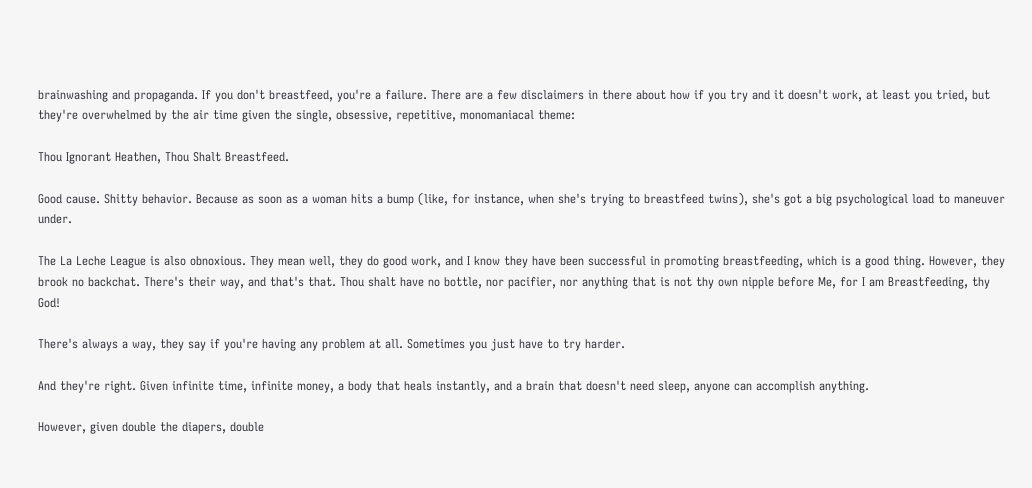brainwashing and propaganda. If you don't breastfeed, you're a failure. There are a few disclaimers in there about how if you try and it doesn't work, at least you tried, but they're overwhelmed by the air time given the single, obsessive, repetitive, monomaniacal theme:

Thou Ignorant Heathen, Thou Shalt Breastfeed.

Good cause. Shitty behavior. Because as soon as a woman hits a bump (like, for instance, when she's trying to breastfeed twins), she's got a big psychological load to maneuver under.

The La Leche League is also obnoxious. They mean well, they do good work, and I know they have been successful in promoting breastfeeding, which is a good thing. However, they brook no backchat. There's their way, and that's that. Thou shalt have no bottle, nor pacifier, nor anything that is not thy own nipple before Me, for I am Breastfeeding, thy God!

There's always a way, they say if you're having any problem at all. Sometimes you just have to try harder.

And they're right. Given infinite time, infinite money, a body that heals instantly, and a brain that doesn't need sleep, anyone can accomplish anything.

However, given double the diapers, double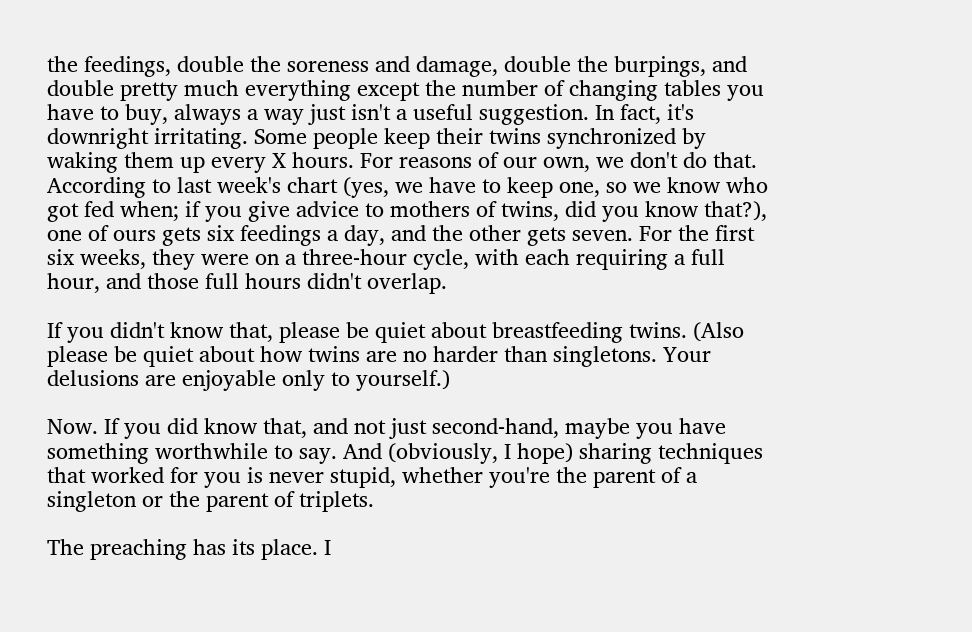the feedings, double the soreness and damage, double the burpings, and double pretty much everything except the number of changing tables you have to buy, always a way just isn't a useful suggestion. In fact, it's downright irritating. Some people keep their twins synchronized by waking them up every X hours. For reasons of our own, we don't do that. According to last week's chart (yes, we have to keep one, so we know who got fed when; if you give advice to mothers of twins, did you know that?), one of ours gets six feedings a day, and the other gets seven. For the first six weeks, they were on a three-hour cycle, with each requiring a full hour, and those full hours didn't overlap.

If you didn't know that, please be quiet about breastfeeding twins. (Also please be quiet about how twins are no harder than singletons. Your delusions are enjoyable only to yourself.)

Now. If you did know that, and not just second-hand, maybe you have something worthwhile to say. And (obviously, I hope) sharing techniques that worked for you is never stupid, whether you're the parent of a singleton or the parent of triplets.

The preaching has its place. I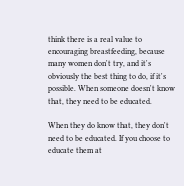think there is a real value to encouraging breastfeeding, because many women don't try, and it's obviously the best thing to do, if it's possible. When someone doesn't know that, they need to be educated.

When they do know that, they don't need to be educated. If you choose to educate them at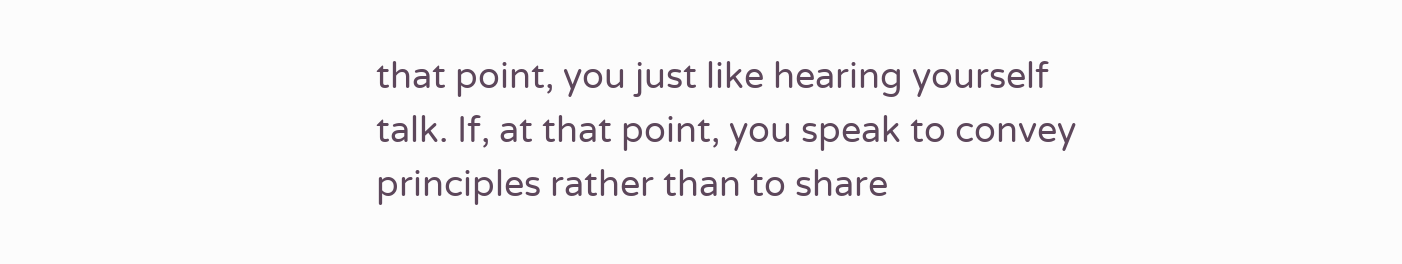that point, you just like hearing yourself talk. If, at that point, you speak to convey principles rather than to share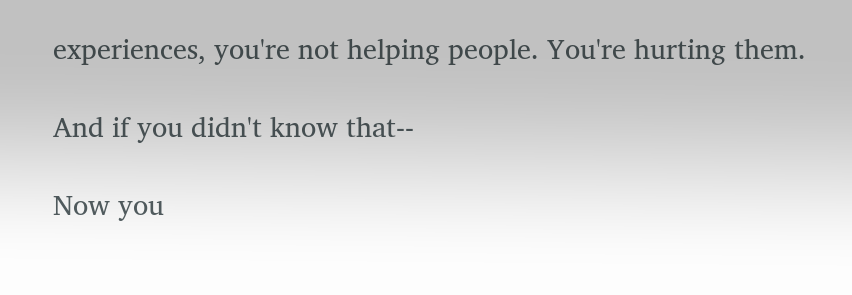experiences, you're not helping people. You're hurting them.

And if you didn't know that--

Now you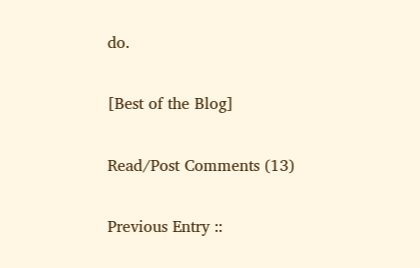do.

[Best of the Blog]

Read/Post Comments (13)

Previous Entry ::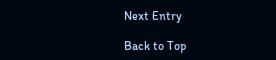Next Entry

Back to Top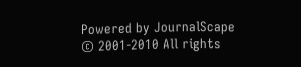Powered by JournalScape © 2001-2010 All rights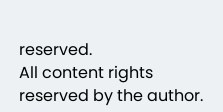reserved.
All content rights reserved by the author.